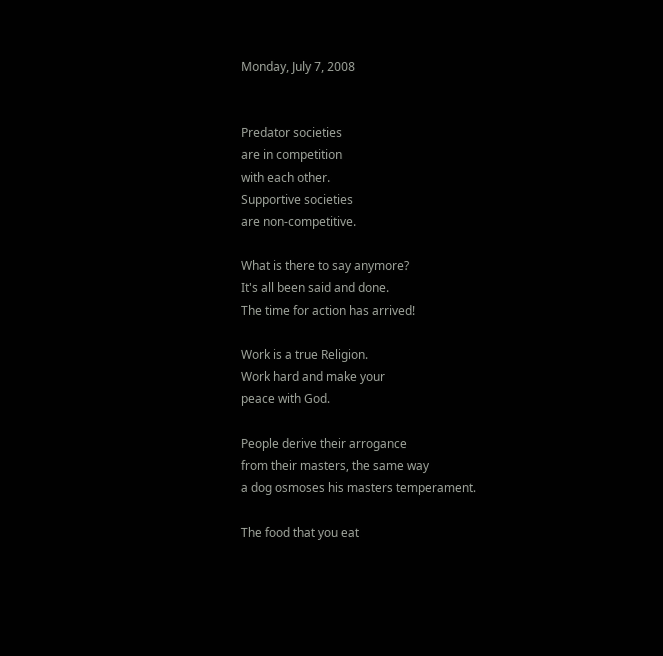Monday, July 7, 2008


Predator societies
are in competition
with each other.
Supportive societies
are non-competitive.

What is there to say anymore?
It's all been said and done.
The time for action has arrived!

Work is a true Religion.
Work hard and make your
peace with God.

People derive their arrogance
from their masters, the same way
a dog osmoses his masters temperament.

The food that you eat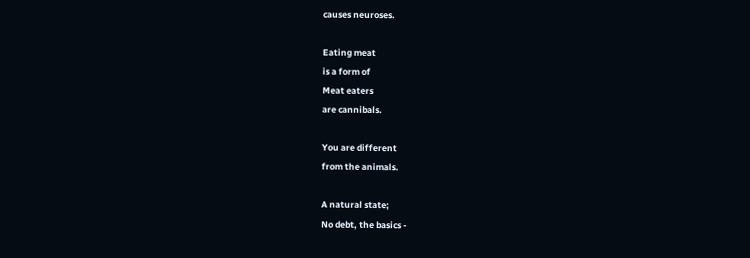causes neuroses.

Eating meat
is a form of
Meat eaters
are cannibals.

You are different
from the animals.

A natural state;
No debt, the basics -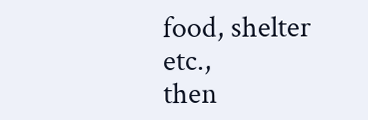food, shelter etc.,
then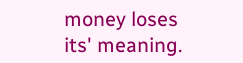money loses
its' meaning.